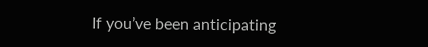If you’ve been anticipating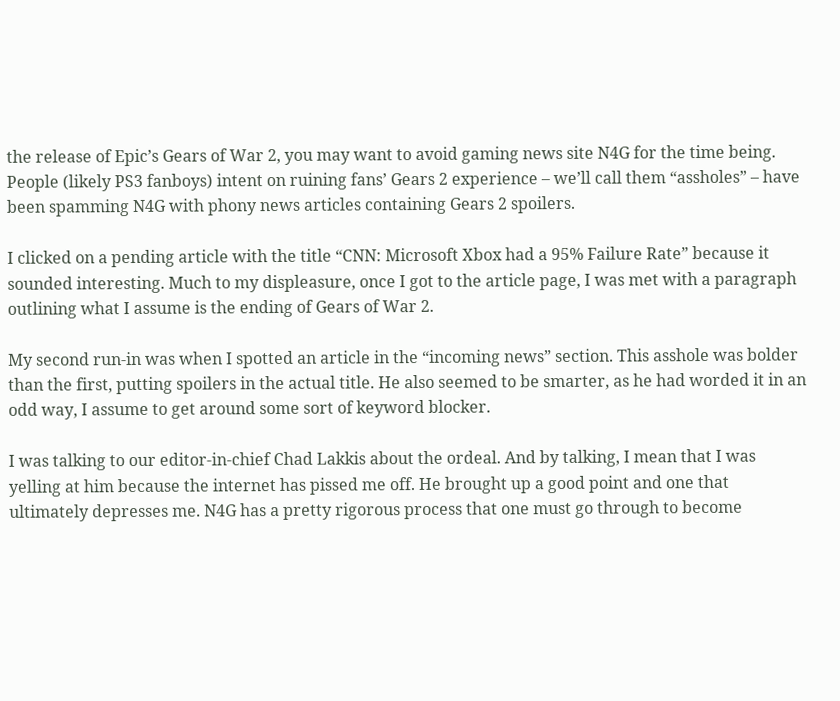the release of Epic’s Gears of War 2, you may want to avoid gaming news site N4G for the time being. People (likely PS3 fanboys) intent on ruining fans’ Gears 2 experience – we’ll call them “assholes” – have been spamming N4G with phony news articles containing Gears 2 spoilers.

I clicked on a pending article with the title “CNN: Microsoft Xbox had a 95% Failure Rate” because it sounded interesting. Much to my displeasure, once I got to the article page, I was met with a paragraph outlining what I assume is the ending of Gears of War 2.

My second run-in was when I spotted an article in the “incoming news” section. This asshole was bolder than the first, putting spoilers in the actual title. He also seemed to be smarter, as he had worded it in an odd way, I assume to get around some sort of keyword blocker.

I was talking to our editor-in-chief Chad Lakkis about the ordeal. And by talking, I mean that I was yelling at him because the internet has pissed me off. He brought up a good point and one that ultimately depresses me. N4G has a pretty rigorous process that one must go through to become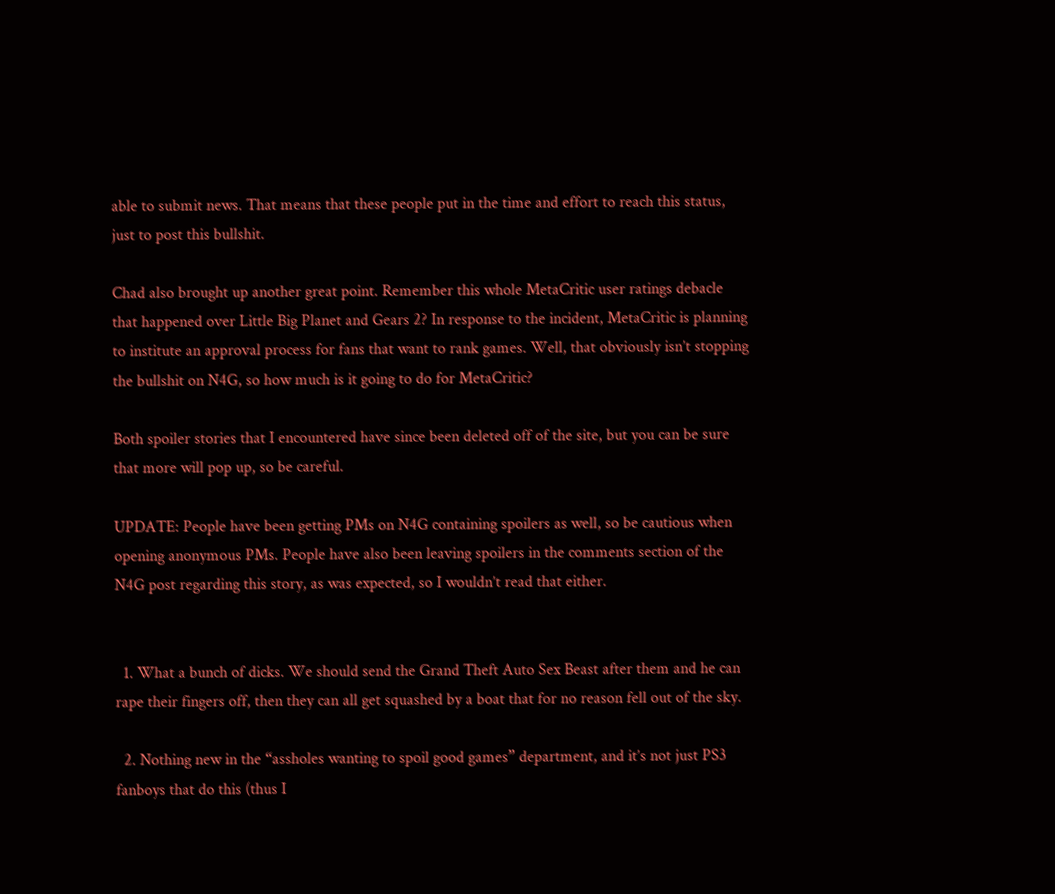able to submit news. That means that these people put in the time and effort to reach this status, just to post this bullshit.

Chad also brought up another great point. Remember this whole MetaCritic user ratings debacle that happened over Little Big Planet and Gears 2? In response to the incident, MetaCritic is planning to institute an approval process for fans that want to rank games. Well, that obviously isn’t stopping the bullshit on N4G, so how much is it going to do for MetaCritic?

Both spoiler stories that I encountered have since been deleted off of the site, but you can be sure that more will pop up, so be careful.

UPDATE: People have been getting PMs on N4G containing spoilers as well, so be cautious when opening anonymous PMs. People have also been leaving spoilers in the comments section of the N4G post regarding this story, as was expected, so I wouldn’t read that either.


  1. What a bunch of dicks. We should send the Grand Theft Auto Sex Beast after them and he can rape their fingers off, then they can all get squashed by a boat that for no reason fell out of the sky.

  2. Nothing new in the “assholes wanting to spoil good games” department, and it’s not just PS3 fanboys that do this (thus I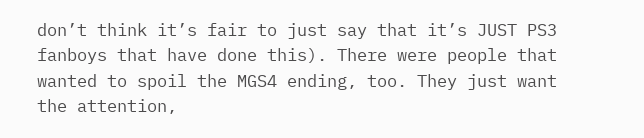don’t think it’s fair to just say that it’s JUST PS3 fanboys that have done this). There were people that wanted to spoil the MGS4 ending, too. They just want the attention,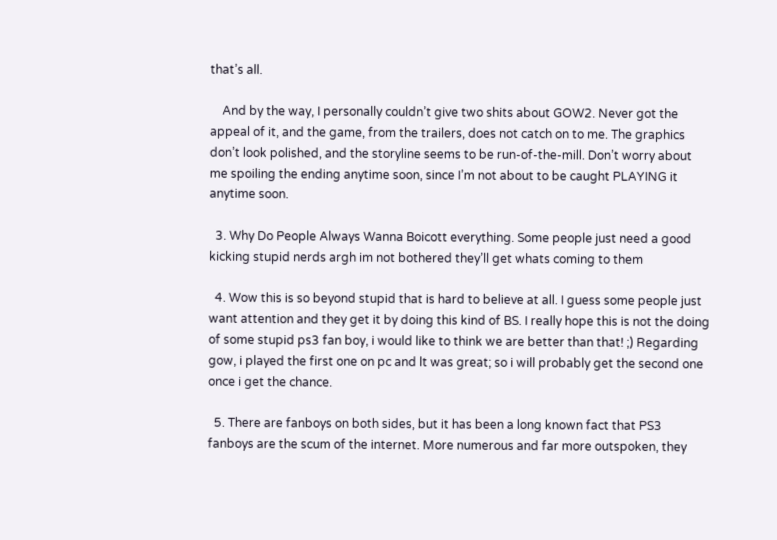that’s all.

    And by the way, I personally couldn’t give two shits about GOW2. Never got the appeal of it, and the game, from the trailers, does not catch on to me. The graphics don’t look polished, and the storyline seems to be run-of-the-mill. Don’t worry about me spoiling the ending anytime soon, since I’m not about to be caught PLAYING it anytime soon.

  3. Why Do People Always Wanna Boicott everything. Some people just need a good kicking stupid nerds argh im not bothered they’ll get whats coming to them

  4. Wow this is so beyond stupid that is hard to believe at all. I guess some people just want attention and they get it by doing this kind of BS. I really hope this is not the doing of some stupid ps3 fan boy, i would like to think we are better than that! ;) Regarding gow, i played the first one on pc and lt was great; so i will probably get the second one once i get the chance.

  5. There are fanboys on both sides, but it has been a long known fact that PS3 fanboys are the scum of the internet. More numerous and far more outspoken, they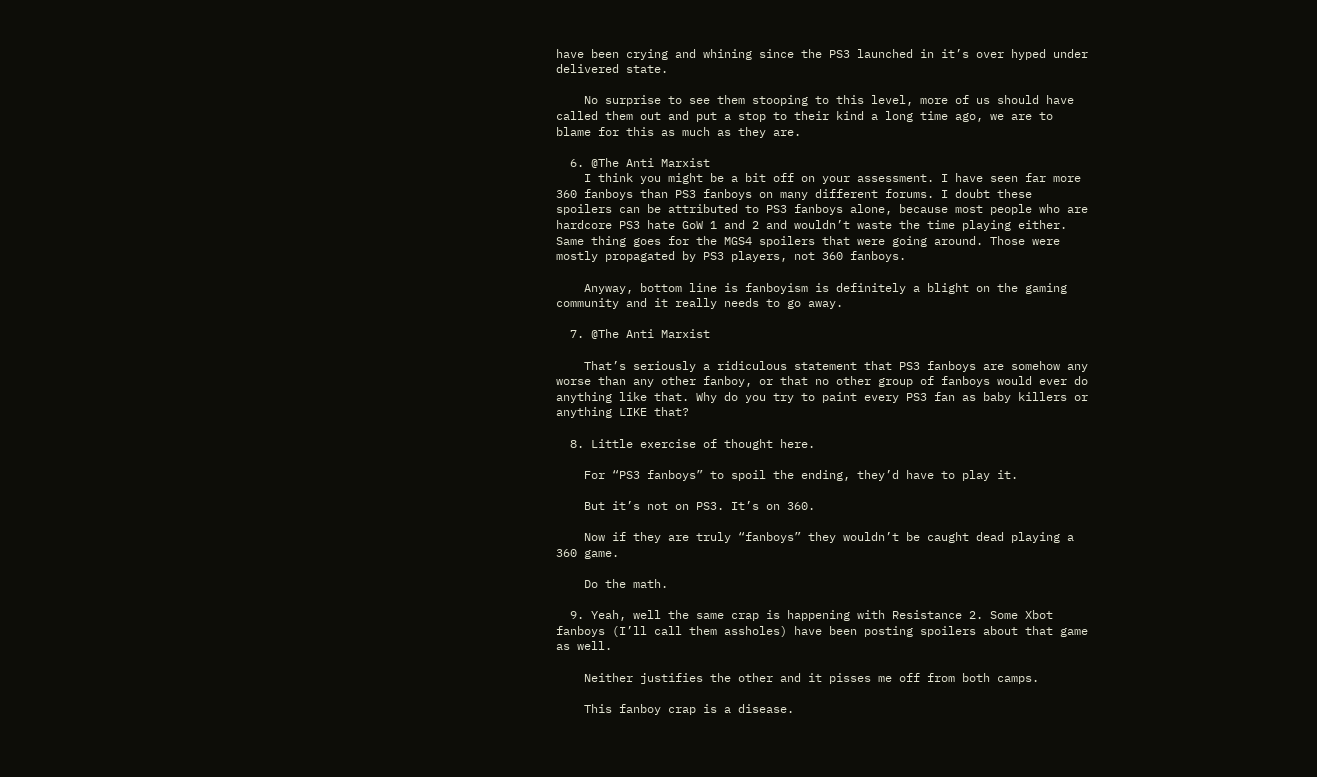have been crying and whining since the PS3 launched in it’s over hyped under delivered state.

    No surprise to see them stooping to this level, more of us should have called them out and put a stop to their kind a long time ago, we are to blame for this as much as they are.

  6. @The Anti Marxist
    I think you might be a bit off on your assessment. I have seen far more 360 fanboys than PS3 fanboys on many different forums. I doubt these spoilers can be attributed to PS3 fanboys alone, because most people who are hardcore PS3 hate GoW 1 and 2 and wouldn’t waste the time playing either. Same thing goes for the MGS4 spoilers that were going around. Those were mostly propagated by PS3 players, not 360 fanboys.

    Anyway, bottom line is fanboyism is definitely a blight on the gaming community and it really needs to go away.

  7. @The Anti Marxist

    That’s seriously a ridiculous statement that PS3 fanboys are somehow any worse than any other fanboy, or that no other group of fanboys would ever do anything like that. Why do you try to paint every PS3 fan as baby killers or anything LIKE that?

  8. Little exercise of thought here.

    For “PS3 fanboys” to spoil the ending, they’d have to play it.

    But it’s not on PS3. It’s on 360.

    Now if they are truly “fanboys” they wouldn’t be caught dead playing a 360 game.

    Do the math.

  9. Yeah, well the same crap is happening with Resistance 2. Some Xbot fanboys (I’ll call them assholes) have been posting spoilers about that game as well.

    Neither justifies the other and it pisses me off from both camps.

    This fanboy crap is a disease.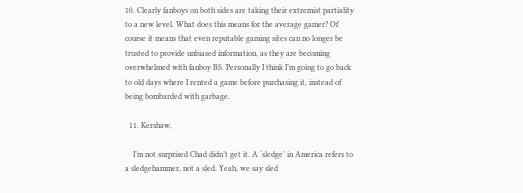10. Clearly fanboys on both sides are taking their extremist partiality to a new level. What does this means for the average gamer? Of course it means that even reputable gaming sites can no longer be trusted to provide unbiased information, as they are becoming overwhelmed with fanboy BS. Personally I think I’m going to go back to old days where I rented a game before purchasing it, instead of being bombarded with garbage.

  11. Kershaw,

    I’m not surprised Chad didn’t get it. A ‘sledge’ in America refers to a sledgehammer, not a sled. Yeah, we say sled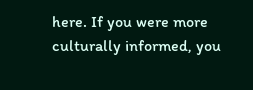here. If you were more culturally informed, you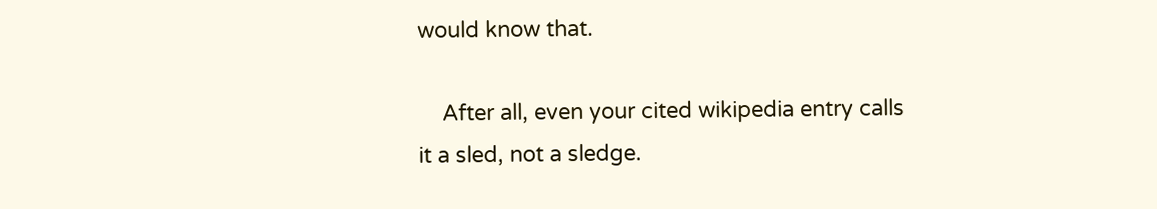would know that.

    After all, even your cited wikipedia entry calls it a sled, not a sledge.